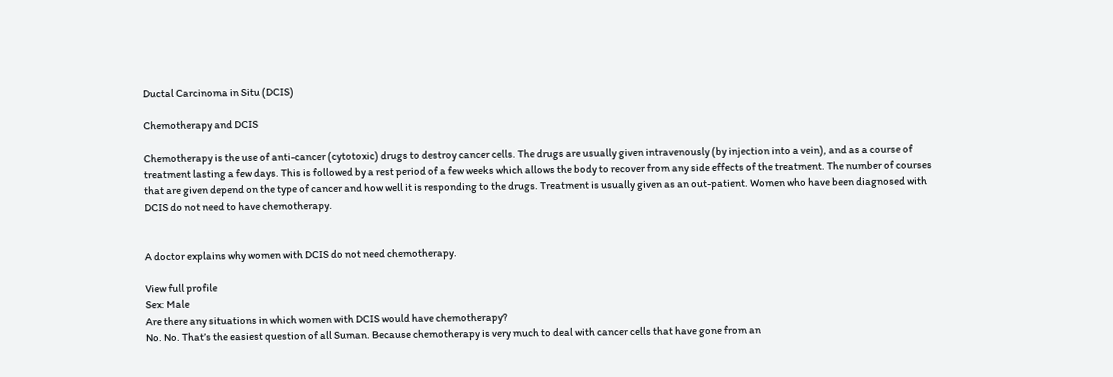Ductal Carcinoma in Situ (DCIS)

Chemotherapy and DCIS

Chemotherapy is the use of anti-cancer (cytotoxic) drugs to destroy cancer cells. The drugs are usually given intravenously (by injection into a vein), and as a course of treatment lasting a few days. This is followed by a rest period of a few weeks which allows the body to recover from any side effects of the treatment. The number of courses that are given depend on the type of cancer and how well it is responding to the drugs. Treatment is usually given as an out-patient. Women who have been diagnosed with DCIS do not need to have chemotherapy.


A doctor explains why women with DCIS do not need chemotherapy.

View full profile
Sex: Male
Are there any situations in which women with DCIS would have chemotherapy?
No. No. That’s the easiest question of all Suman. Because chemotherapy is very much to deal with cancer cells that have gone from an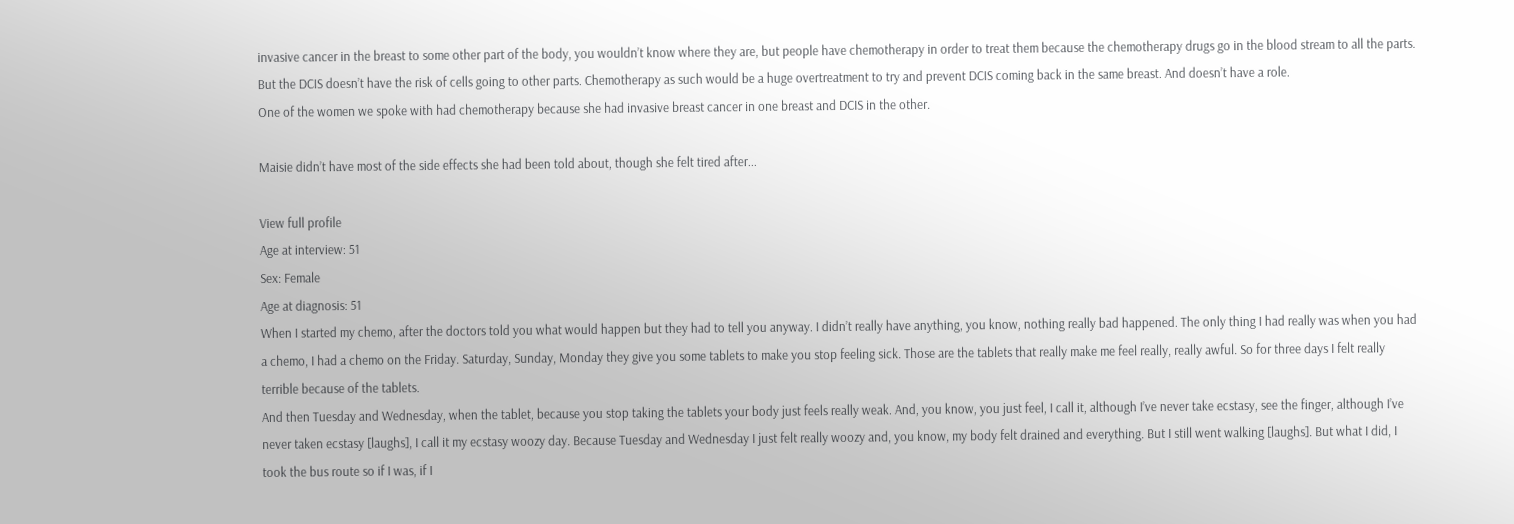invasive cancer in the breast to some other part of the body, you wouldn’t know where they are, but people have chemotherapy in order to treat them because the chemotherapy drugs go in the blood stream to all the parts. But the DCIS doesn’t have the risk of cells going to other parts. Chemotherapy as such would be a huge overtreatment to try and prevent DCIS coming back in the same breast. And doesn’t have a role.
One of the women we spoke with had chemotherapy because she had invasive breast cancer in one breast and DCIS in the other.

Maisie didn’t have most of the side effects she had been told about, though she felt tired after...

View full profile
Age at interview: 51
Sex: Female
Age at diagnosis: 51
When I started my chemo, after the doctors told you what would happen but they had to tell you anyway. I didn’t really have anything, you know, nothing really bad happened. The only thing I had really was when you had a chemo, I had a chemo on the Friday. Saturday, Sunday, Monday they give you some tablets to make you stop feeling sick. Those are the tablets that really make me feel really, really awful. So for three days I felt really terrible because of the tablets.
And then Tuesday and Wednesday, when the tablet, because you stop taking the tablets your body just feels really weak. And, you know, you just feel, I call it, although I’ve never take ecstasy, see the finger, although I’ve never taken ecstasy [laughs], I call it my ecstasy woozy day. Because Tuesday and Wednesday I just felt really woozy and, you know, my body felt drained and everything. But I still went walking [laughs]. But what I did, I took the bus route so if I was, if I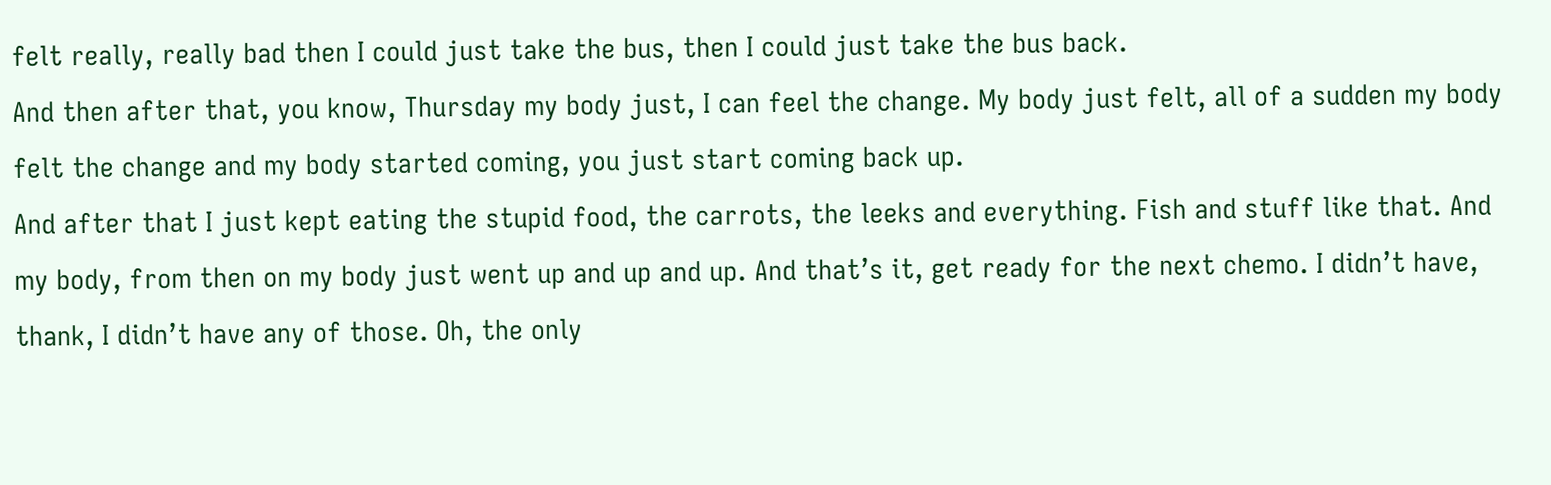felt really, really bad then I could just take the bus, then I could just take the bus back.
And then after that, you know, Thursday my body just, I can feel the change. My body just felt, all of a sudden my body felt the change and my body started coming, you just start coming back up.
And after that I just kept eating the stupid food, the carrots, the leeks and everything. Fish and stuff like that. And my body, from then on my body just went up and up and up. And that’s it, get ready for the next chemo. I didn’t have, thank, I didn’t have any of those. Oh, the only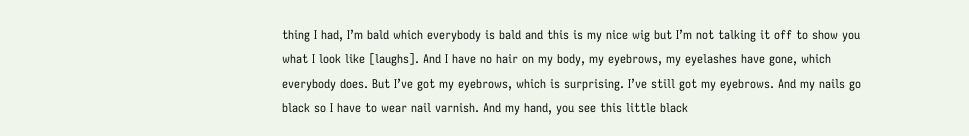thing I had, I’m bald which everybody is bald and this is my nice wig but I’m not talking it off to show you what I look like [laughs]. And I have no hair on my body, my eyebrows, my eyelashes have gone, which everybody does. But I’ve got my eyebrows, which is surprising. I’ve still got my eyebrows. And my nails go black so I have to wear nail varnish. And my hand, you see this little black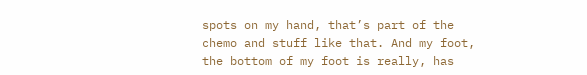spots on my hand, that’s part of the chemo and stuff like that. And my foot, the bottom of my foot is really, has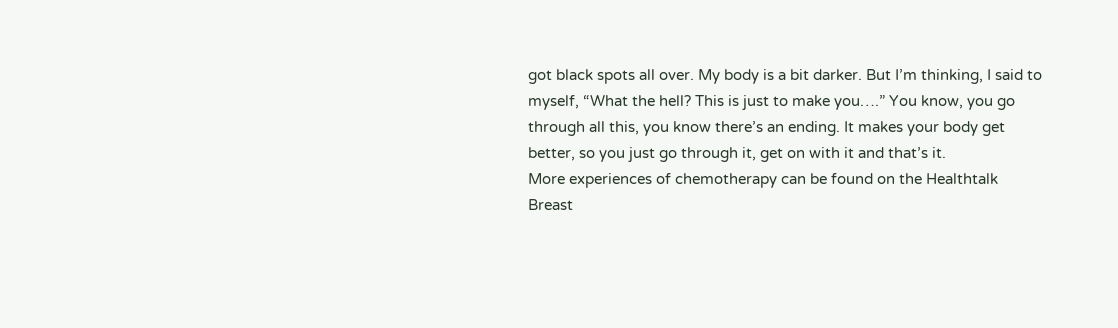got black spots all over. My body is a bit darker. But I’m thinking, I said to myself, “What the hell? This is just to make you….” You know, you go through all this, you know there’s an ending. It makes your body get better, so you just go through it, get on with it and that’s it.
More experiences of chemotherapy can be found on the Healthtalk Breast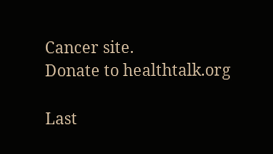Cancer site.
Donate to healthtalk.org

Last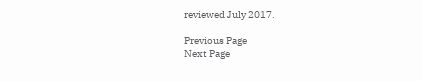reviewed July 2017.

Previous Page
Next Page